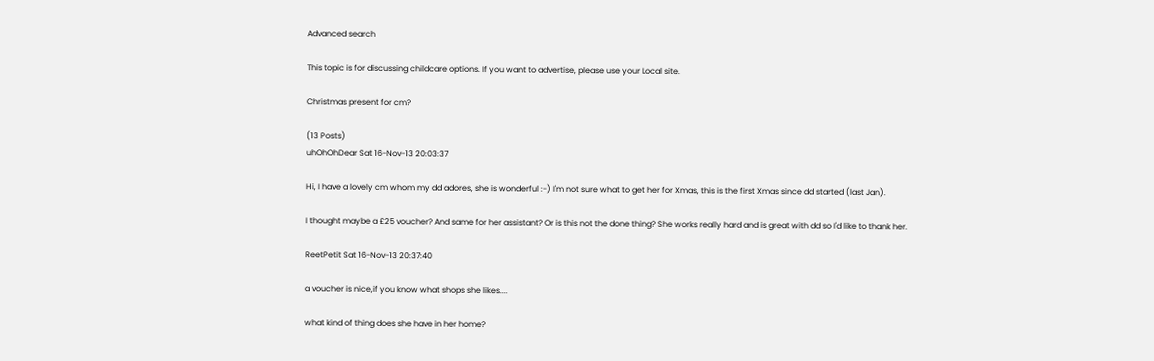Advanced search

This topic is for discussing childcare options. If you want to advertise, please use your Local site.

Christmas present for cm?

(13 Posts)
uhOhOhDear Sat 16-Nov-13 20:03:37

Hi, I have a lovely cm whom my dd adores, she is wonderful :-) I'm not sure what to get her for Xmas, this is the first Xmas since dd started (last Jan).

I thought maybe a £25 voucher? And same for her assistant? Or is this not the done thing? She works really hard and is great with dd so I'd like to thank her.

ReetPetit Sat 16-Nov-13 20:37:40

a voucher is nice,if you know what shops she likes....

what kind of thing does she have in her home?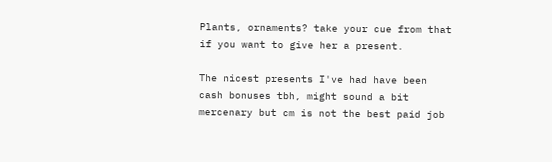Plants, ornaments? take your cue from that if you want to give her a present.

The nicest presents I've had have been cash bonuses tbh, might sound a bit mercenary but cm is not the best paid job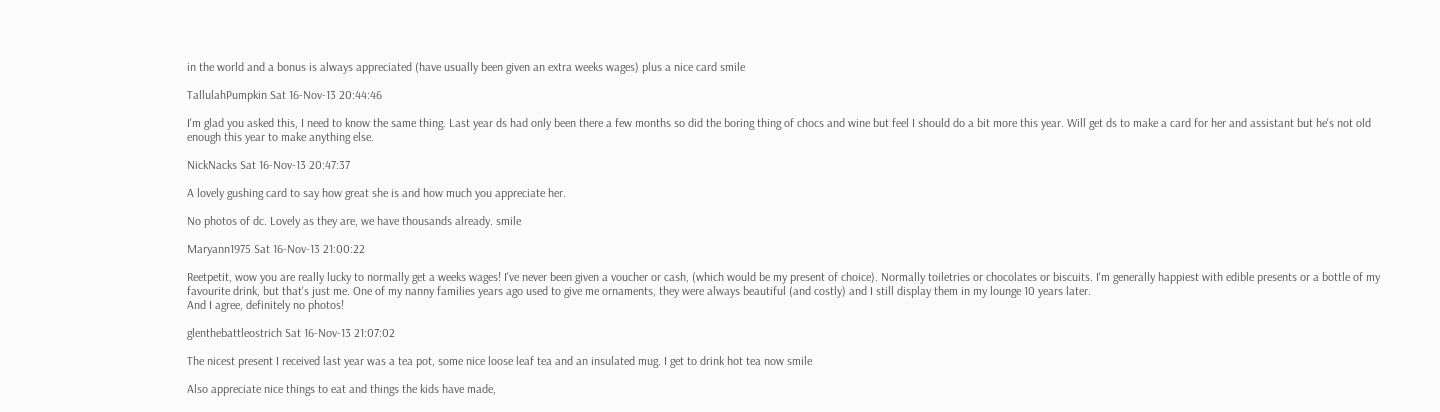in the world and a bonus is always appreciated (have usually been given an extra weeks wages) plus a nice card smile

TallulahPumpkin Sat 16-Nov-13 20:44:46

I'm glad you asked this, I need to know the same thing. Last year ds had only been there a few months so did the boring thing of chocs and wine but feel I should do a bit more this year. Will get ds to make a card for her and assistant but he's not old enough this year to make anything else.

NickNacks Sat 16-Nov-13 20:47:37

A lovely gushing card to say how great she is and how much you appreciate her.

No photos of dc. Lovely as they are, we have thousands already. smile

Maryann1975 Sat 16-Nov-13 21:00:22

Reetpetit, wow you are really lucky to normally get a weeks wages! I've never been given a voucher or cash, (which would be my present of choice). Normally toiletries or chocolates or biscuits. I'm generally happiest with edible presents or a bottle of my favourite drink, but that's just me. One of my nanny families years ago used to give me ornaments, they were always beautiful (and costly) and I still display them in my lounge 10 years later.
And I agree, definitely no photos!

glenthebattleostrich Sat 16-Nov-13 21:07:02

The nicest present I received last year was a tea pot, some nice loose leaf tea and an insulated mug. I get to drink hot tea now smile

Also appreciate nice things to eat and things the kids have made,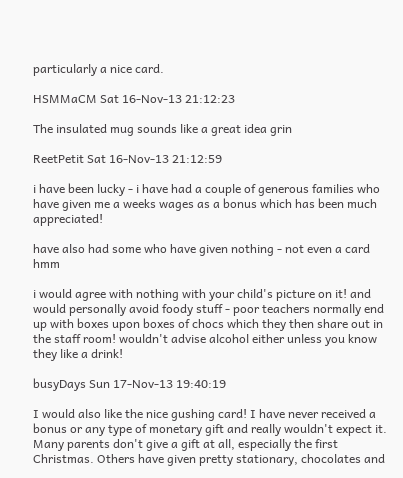particularly a nice card.

HSMMaCM Sat 16-Nov-13 21:12:23

The insulated mug sounds like a great idea grin

ReetPetit Sat 16-Nov-13 21:12:59

i have been lucky - i have had a couple of generous families who have given me a weeks wages as a bonus which has been much appreciated!

have also had some who have given nothing - not even a card hmm

i would agree with nothing with your child's picture on it! and would personally avoid foody stuff - poor teachers normally end up with boxes upon boxes of chocs which they then share out in the staff room! wouldn't advise alcohol either unless you know they like a drink!

busyDays Sun 17-Nov-13 19:40:19

I would also like the nice gushing card! I have never received a bonus or any type of monetary gift and really wouldn't expect it. Many parents don't give a gift at all, especially the first Christmas. Others have given pretty stationary, chocolates and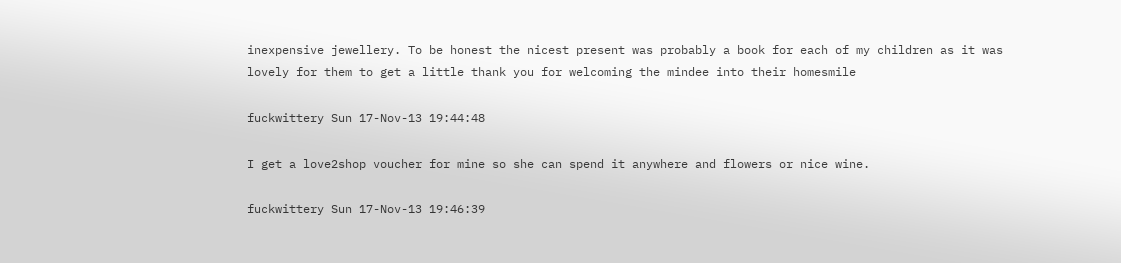inexpensive jewellery. To be honest the nicest present was probably a book for each of my children as it was lovely for them to get a little thank you for welcoming the mindee into their homesmile

fuckwittery Sun 17-Nov-13 19:44:48

I get a love2shop voucher for mine so she can spend it anywhere and flowers or nice wine.

fuckwittery Sun 17-Nov-13 19:46:39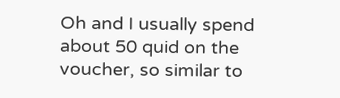Oh and I usually spend about 50 quid on the voucher, so similar to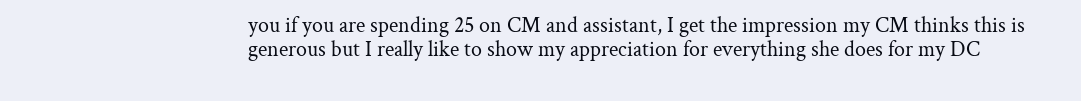you if you are spending 25 on CM and assistant, I get the impression my CM thinks this is generous but I really like to show my appreciation for everything she does for my DC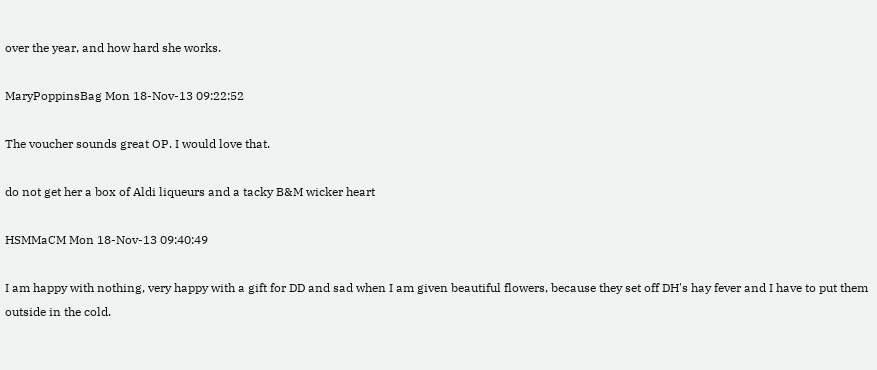over the year, and how hard she works.

MaryPoppinsBag Mon 18-Nov-13 09:22:52

The voucher sounds great OP. I would love that.

do not get her a box of Aldi liqueurs and a tacky B&M wicker heart

HSMMaCM Mon 18-Nov-13 09:40:49

I am happy with nothing, very happy with a gift for DD and sad when I am given beautiful flowers, because they set off DH's hay fever and I have to put them outside in the cold.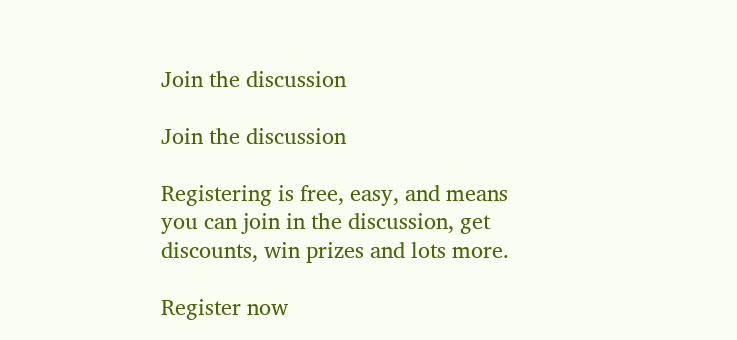Join the discussion

Join the discussion

Registering is free, easy, and means you can join in the discussion, get discounts, win prizes and lots more.

Register now